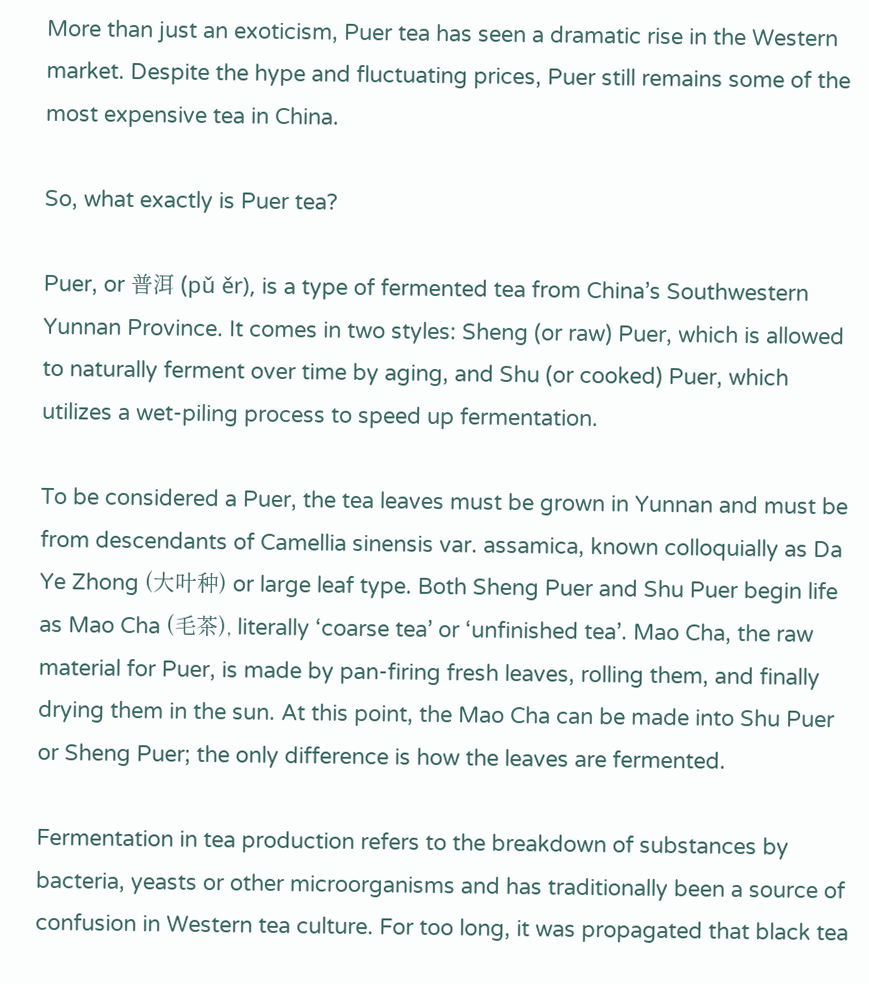More than just an exoticism, Puer tea has seen a dramatic rise in the Western market. Despite the hype and fluctuating prices, Puer still remains some of the most expensive tea in China.

So, what exactly is Puer tea?

Puer, or 普洱 (pǔ ěr), is a type of fermented tea from China’s Southwestern Yunnan Province. It comes in two styles: Sheng (or raw) Puer, which is allowed to naturally ferment over time by aging, and Shu (or cooked) Puer, which utilizes a wet-piling process to speed up fermentation.

To be considered a Puer, the tea leaves must be grown in Yunnan and must be from descendants of Camellia sinensis var. assamica, known colloquially as Da Ye Zhong (大叶种) or large leaf type. Both Sheng Puer and Shu Puer begin life as Mao Cha (毛茶), literally ‘coarse tea’ or ‘unfinished tea’. Mao Cha, the raw material for Puer, is made by pan-firing fresh leaves, rolling them, and finally drying them in the sun. At this point, the Mao Cha can be made into Shu Puer or Sheng Puer; the only difference is how the leaves are fermented.

Fermentation in tea production refers to the breakdown of substances by bacteria, yeasts or other microorganisms and has traditionally been a source of confusion in Western tea culture. For too long, it was propagated that black tea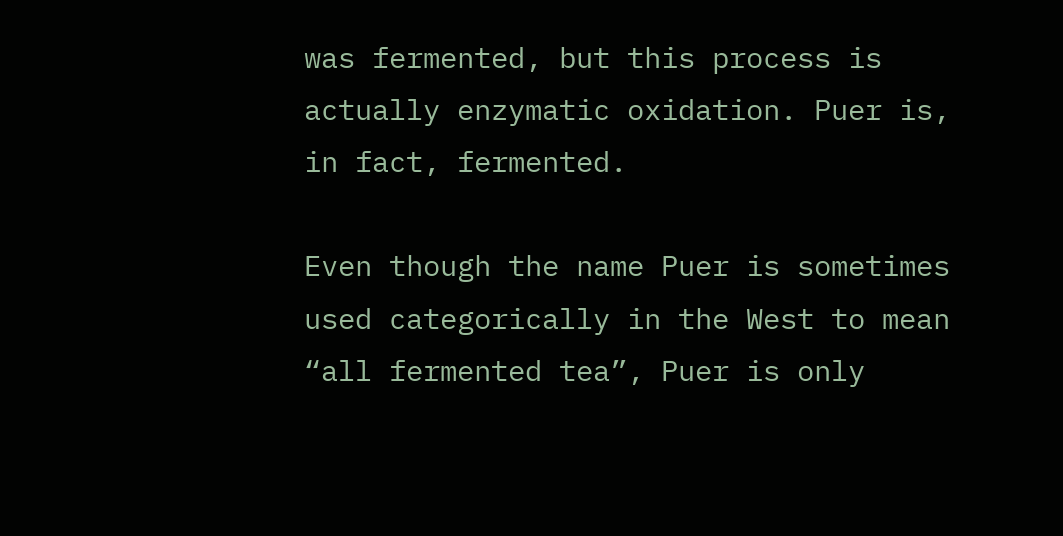was fermented, but this process is actually enzymatic oxidation. Puer is, in fact, fermented.

Even though the name Puer is sometimes used categorically in the West to mean “all fermented tea”, Puer is only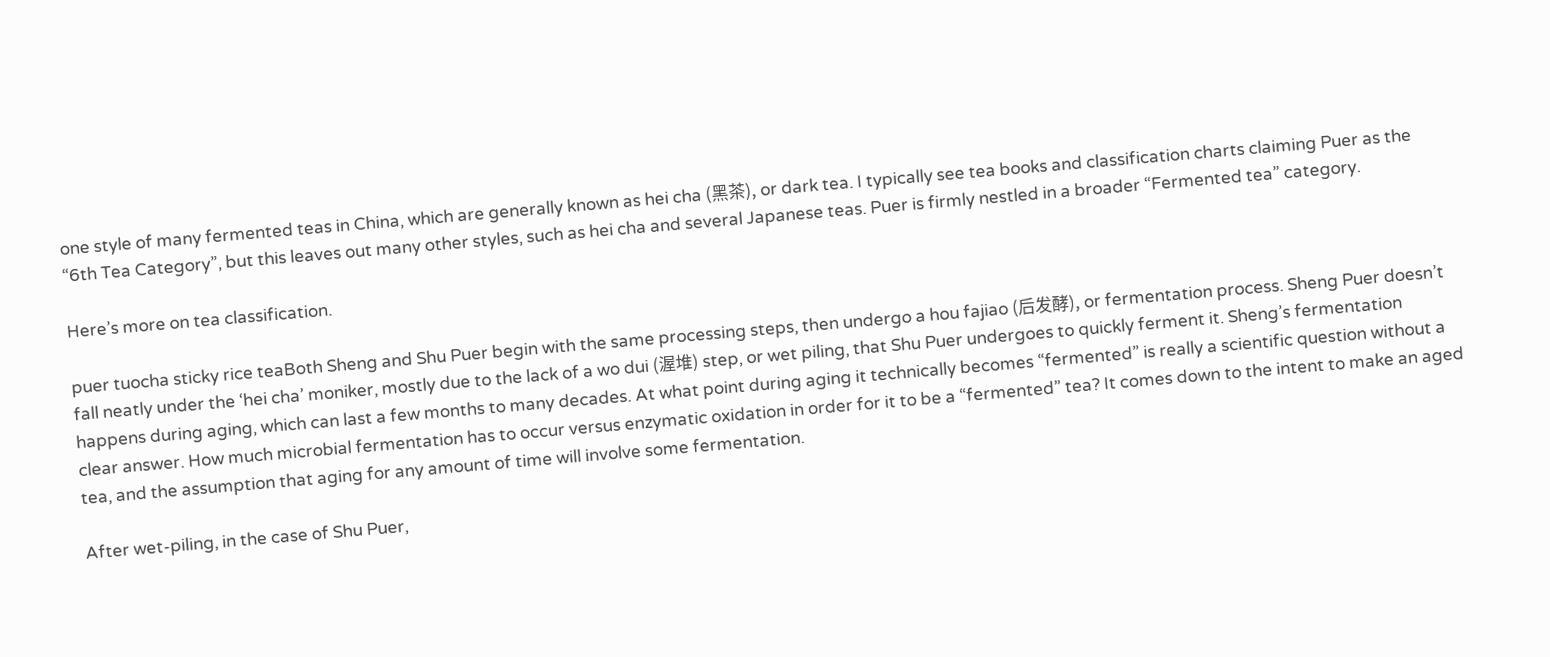one style of many fermented teas in China, which are generally known as hei cha (黑茶), or dark tea. I typically see tea books and classification charts claiming Puer as the “6th Tea Category”, but this leaves out many other styles, such as hei cha and several Japanese teas. Puer is firmly nestled in a broader “Fermented tea” category.

Here’s more on tea classification.

puer tuocha sticky rice teaBoth Sheng and Shu Puer begin with the same processing steps, then undergo a hou fajiao (后发酵), or fermentation process. Sheng Puer doesn’t fall neatly under the ‘hei cha’ moniker, mostly due to the lack of a wo dui (渥堆) step, or wet piling, that Shu Puer undergoes to quickly ferment it. Sheng’s fermentation happens during aging, which can last a few months to many decades. At what point during aging it technically becomes “fermented” is really a scientific question without a clear answer. How much microbial fermentation has to occur versus enzymatic oxidation in order for it to be a “fermented” tea? It comes down to the intent to make an aged tea, and the assumption that aging for any amount of time will involve some fermentation.

After wet-piling, in the case of Shu Puer,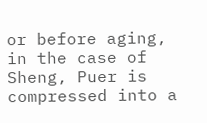or before aging, in the case of Sheng, Puer is compressed into a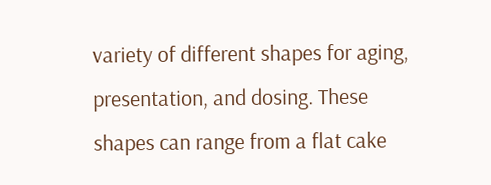variety of different shapes for aging, presentation, and dosing. These shapes can range from a flat cake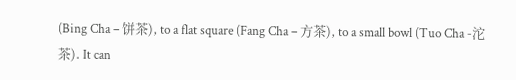(Bing Cha – 饼茶), to a flat square (Fang Cha – 方茶), to a small bowl (Tuo Cha -沱茶). It can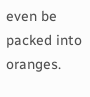even be packed into oranges.